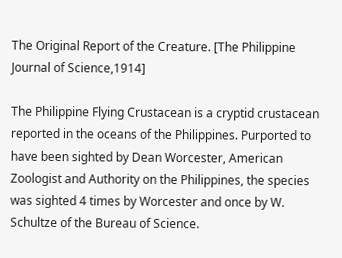The Original Report of the Creature. [The Philippine Journal of Science,1914]

The Philippine Flying Crustacean is a cryptid crustacean reported in the oceans of the Philippines. Purported to have been sighted by Dean Worcester, American Zoologist and Authority on the Philippines, the species was sighted 4 times by Worcester and once by W. Schultze of the Bureau of Science.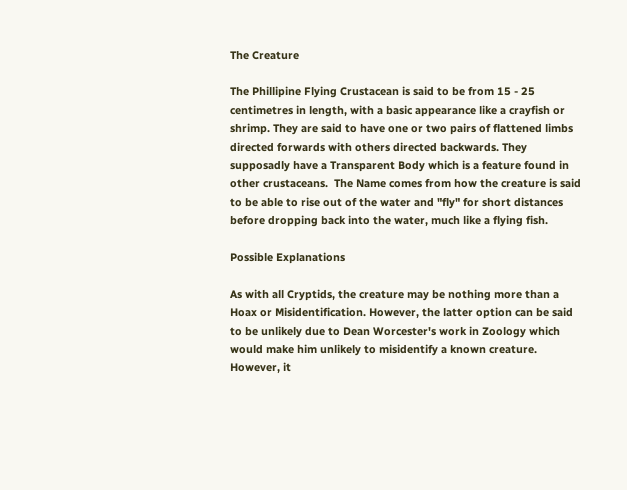The Creature

The Phillipine Flying Crustacean is said to be from 15 - 25 centimetres in length, with a basic appearance like a crayfish or shrimp. They are said to have one or two pairs of flattened limbs directed forwards with others directed backwards. They supposadly have a Transparent Body which is a feature found in other crustaceans.  The Name comes from how the creature is said to be able to rise out of the water and "fly" for short distances before dropping back into the water, much like a flying fish.

Possible Explanations

As with all Cryptids, the creature may be nothing more than a Hoax or Misidentification. However, the latter option can be said to be unlikely due to Dean Worcester's work in Zoology which would make him unlikely to misidentify a known creature. However, it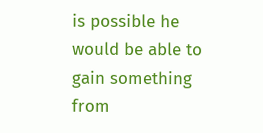is possible he would be able to gain something from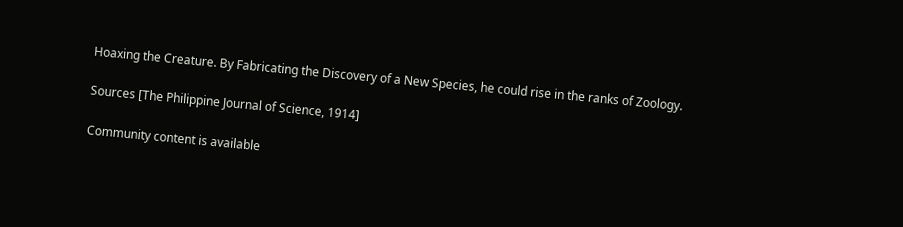Hoaxing the Creature. By Fabricating the Discovery of a New Species, he could rise in the ranks of Zoology.

Sources [The Philippine Journal of Science, 1914]

Community content is available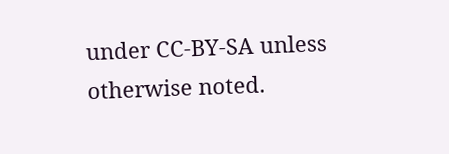under CC-BY-SA unless otherwise noted.